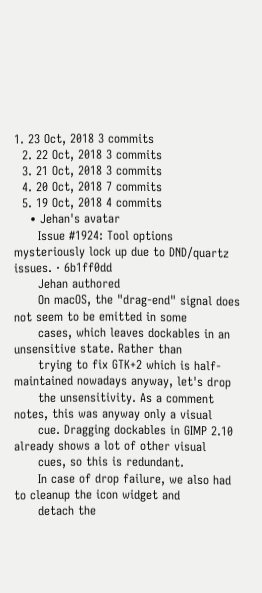1. 23 Oct, 2018 3 commits
  2. 22 Oct, 2018 3 commits
  3. 21 Oct, 2018 3 commits
  4. 20 Oct, 2018 7 commits
  5. 19 Oct, 2018 4 commits
    • Jehan's avatar
      Issue #1924: Tool options mysteriously lock up due to DND/quartz issues. · 6b1ff0dd
      Jehan authored
      On macOS, the "drag-end" signal does not seem to be emitted in some
      cases, which leaves dockables in an unsensitive state. Rather than
      trying to fix GTK+2 which is half-maintained nowadays anyway, let's drop
      the unsensitivity. As a comment notes, this was anyway only a visual
      cue. Dragging dockables in GIMP 2.10 already shows a lot of other visual
      cues, so this is redundant.
      In case of drop failure, we also had to cleanup the icon widget and
      detach the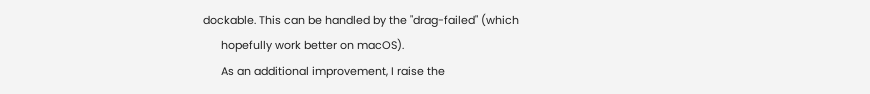dockable. This can be handled by the "drag-failed" (which
      hopefully work better on macOS).
      As an additional improvement, I raise the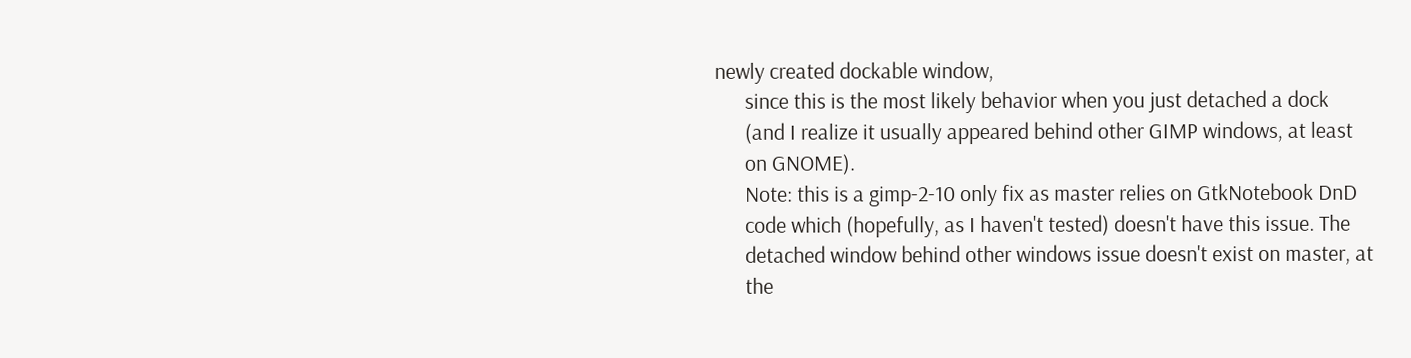newly created dockable window,
      since this is the most likely behavior when you just detached a dock
      (and I realize it usually appeared behind other GIMP windows, at least
      on GNOME).
      Note: this is a gimp-2-10 only fix as master relies on GtkNotebook DnD
      code which (hopefully, as I haven't tested) doesn't have this issue. The
      detached window behind other windows issue doesn't exist on master, at
      the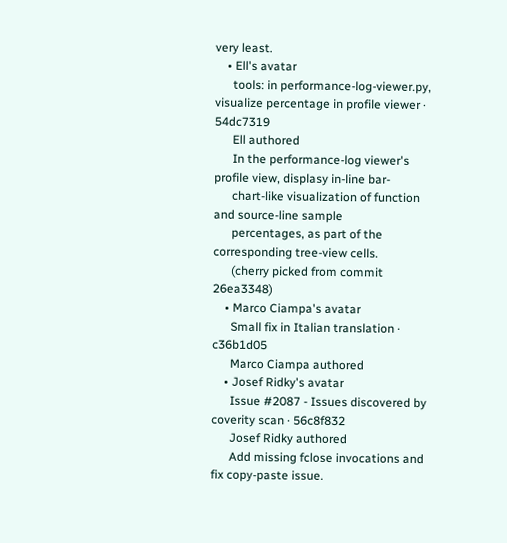very least.
    • Ell's avatar
      tools: in performance-log-viewer.py, visualize percentage in profile viewer · 54dc7319
      Ell authored
      In the performance-log viewer's profile view, displasy in-line bar-
      chart-like visualization of function and source-line sample
      percentages, as part of the corresponding tree-view cells.
      (cherry picked from commit 26ea3348)
    • Marco Ciampa's avatar
      Small fix in Italian translation · c36b1d05
      Marco Ciampa authored
    • Josef Ridky's avatar
      Issue #2087 - Issues discovered by coverity scan · 56c8f832
      Josef Ridky authored
      Add missing fclose invocations and fix copy-paste issue.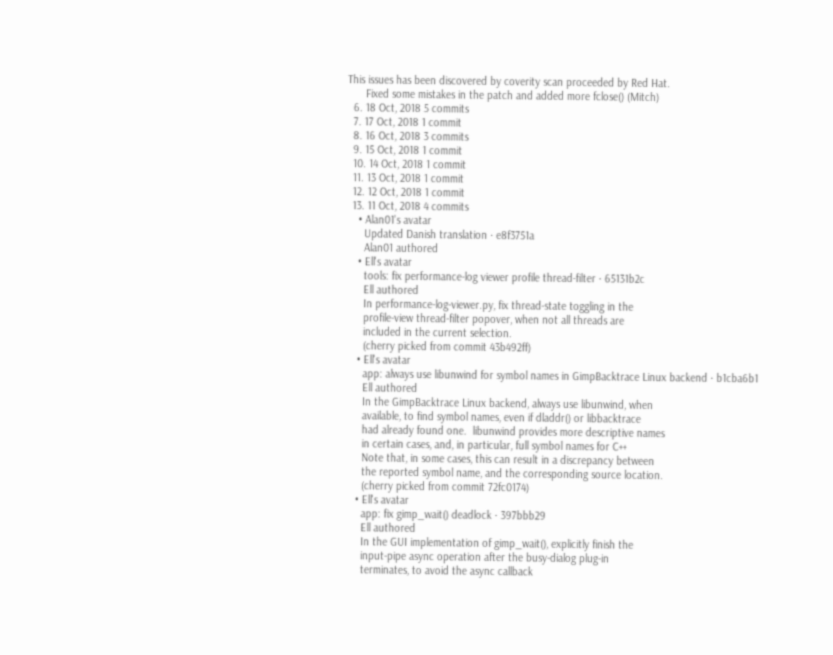This issues has been discovered by coverity scan proceeded by Red Hat.
      Fixed some mistakes in the patch and added more fclose() (Mitch)
  6. 18 Oct, 2018 5 commits
  7. 17 Oct, 2018 1 commit
  8. 16 Oct, 2018 3 commits
  9. 15 Oct, 2018 1 commit
  10. 14 Oct, 2018 1 commit
  11. 13 Oct, 2018 1 commit
  12. 12 Oct, 2018 1 commit
  13. 11 Oct, 2018 4 commits
    • Alan01's avatar
      Updated Danish translation · e8f3751a
      Alan01 authored
    • Ell's avatar
      tools: fix performance-log viewer profile thread-filter · 65131b2c
      Ell authored
      In performance-log-viewer.py, fix thread-state toggling in the
      profile-view thread-filter popover, when not all threads are
      included in the current selection.
      (cherry picked from commit 43b492ff)
    • Ell's avatar
      app: always use libunwind for symbol names in GimpBacktrace Linux backend · b1cba6b1
      Ell authored
      In the GimpBacktrace Linux backend, always use libunwind, when
      available, to find symbol names, even if dladdr() or libbacktrace
      had already found one.  libunwind provides more descriptive names
      in certain cases, and, in particular, full symbol names for C++
      Note that, in some cases, this can result in a discrepancy between
      the reported symbol name, and the corresponding source location.
      (cherry picked from commit 72fc0174)
    • Ell's avatar
      app: fix gimp_wait() deadlock · 397bbb29
      Ell authored
      In the GUI implementation of gimp_wait(), explicitly finish the
      input-pipe async operation after the busy-dialog plug-in
      terminates, to avoid the async callback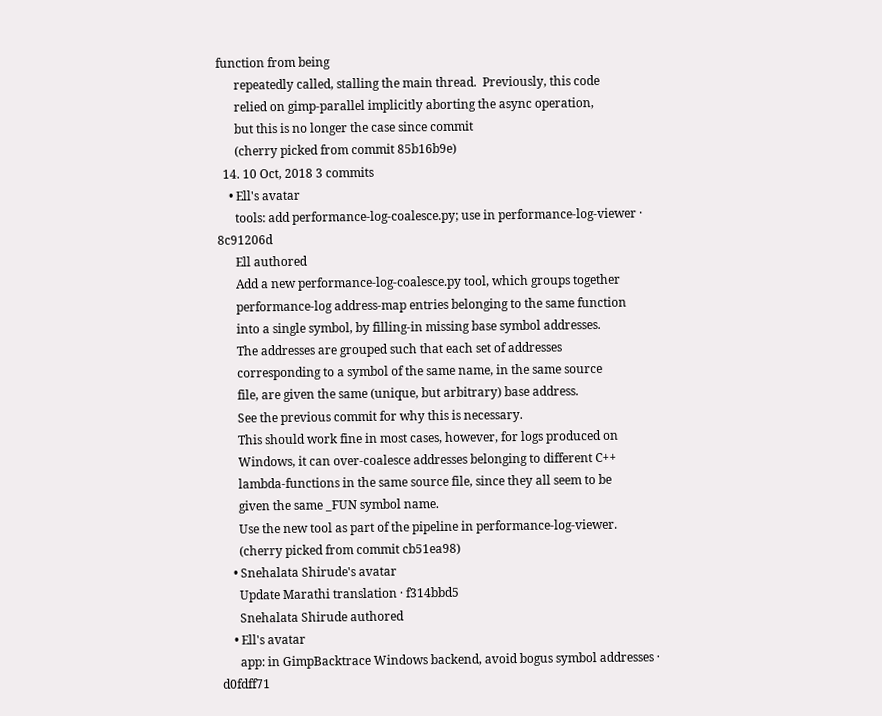function from being
      repeatedly called, stalling the main thread.  Previously, this code
      relied on gimp-parallel implicitly aborting the async operation,
      but this is no longer the case since commit
      (cherry picked from commit 85b16b9e)
  14. 10 Oct, 2018 3 commits
    • Ell's avatar
      tools: add performance-log-coalesce.py; use in performance-log-viewer · 8c91206d
      Ell authored
      Add a new performance-log-coalesce.py tool, which groups together
      performance-log address-map entries belonging to the same function
      into a single symbol, by filling-in missing base symbol addresses.
      The addresses are grouped such that each set of addresses
      corresponding to a symbol of the same name, in the same source
      file, are given the same (unique, but arbitrary) base address.
      See the previous commit for why this is necessary.
      This should work fine in most cases, however, for logs produced on
      Windows, it can over-coalesce addresses belonging to different C++
      lambda-functions in the same source file, since they all seem to be
      given the same _FUN symbol name.
      Use the new tool as part of the pipeline in performance-log-viewer.
      (cherry picked from commit cb51ea98)
    • Snehalata Shirude's avatar
      Update Marathi translation · f314bbd5
      Snehalata Shirude authored
    • Ell's avatar
      app: in GimpBacktrace Windows backend, avoid bogus symbol addresses · d0fdff71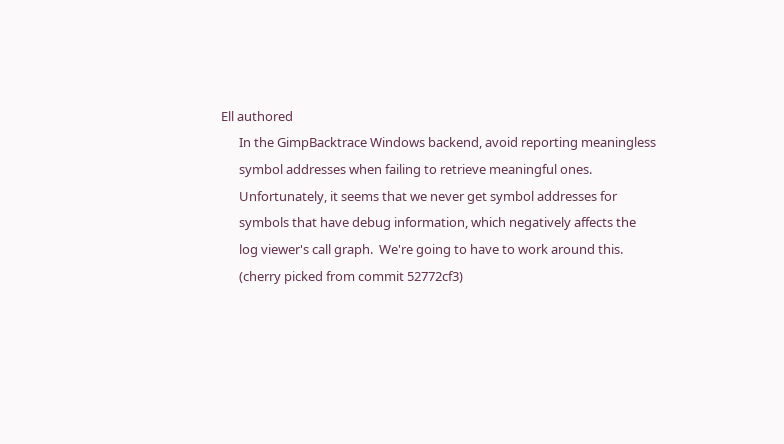Ell authored
      In the GimpBacktrace Windows backend, avoid reporting meaningless
      symbol addresses when failing to retrieve meaningful ones.
      Unfortunately, it seems that we never get symbol addresses for
      symbols that have debug information, which negatively affects the
      log viewer's call graph.  We're going to have to work around this.
      (cherry picked from commit 52772cf3)